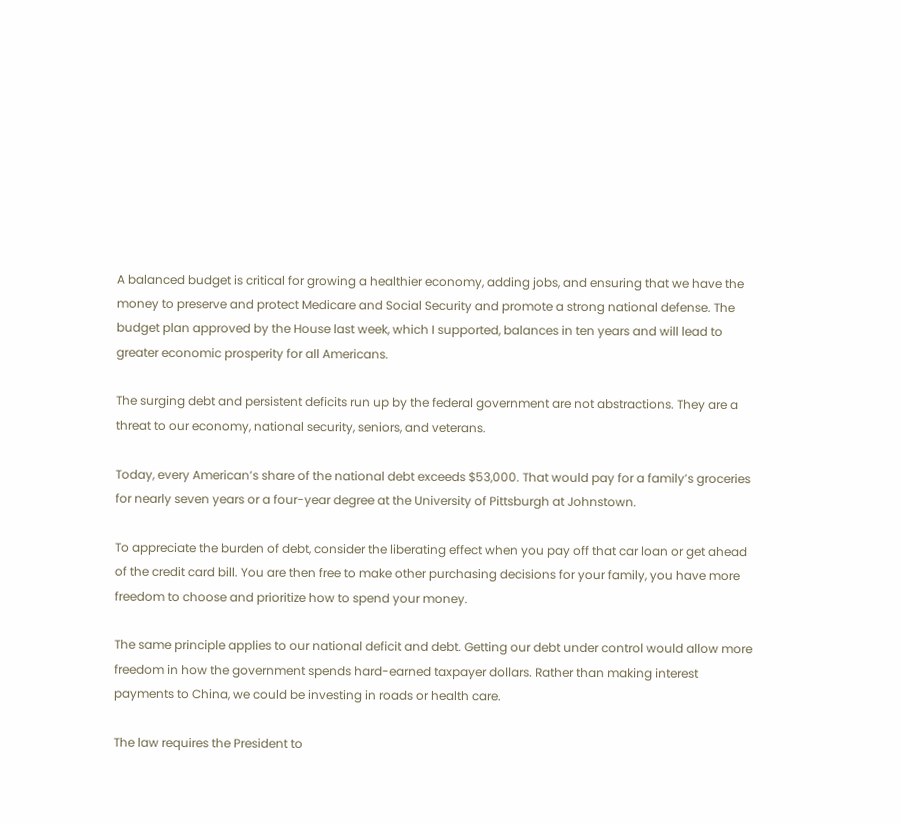A balanced budget is critical for growing a healthier economy, adding jobs, and ensuring that we have the money to preserve and protect Medicare and Social Security and promote a strong national defense. The budget plan approved by the House last week, which I supported, balances in ten years and will lead to greater economic prosperity for all Americans.

The surging debt and persistent deficits run up by the federal government are not abstractions. They are a threat to our economy, national security, seniors, and veterans.

Today, every American’s share of the national debt exceeds $53,000. That would pay for a family’s groceries for nearly seven years or a four-year degree at the University of Pittsburgh at Johnstown.

To appreciate the burden of debt, consider the liberating effect when you pay off that car loan or get ahead of the credit card bill. You are then free to make other purchasing decisions for your family, you have more freedom to choose and prioritize how to spend your money.

The same principle applies to our national deficit and debt. Getting our debt under control would allow more freedom in how the government spends hard-earned taxpayer dollars. Rather than making interest payments to China, we could be investing in roads or health care.

The law requires the President to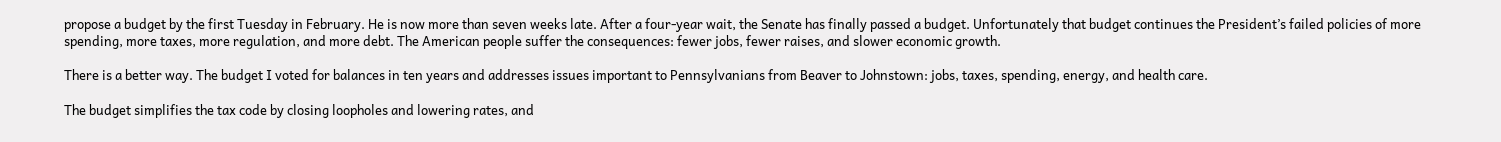propose a budget by the first Tuesday in February. He is now more than seven weeks late. After a four-year wait, the Senate has finally passed a budget. Unfortunately that budget continues the President’s failed policies of more spending, more taxes, more regulation, and more debt. The American people suffer the consequences: fewer jobs, fewer raises, and slower economic growth.

There is a better way. The budget I voted for balances in ten years and addresses issues important to Pennsylvanians from Beaver to Johnstown: jobs, taxes, spending, energy, and health care.

The budget simplifies the tax code by closing loopholes and lowering rates, and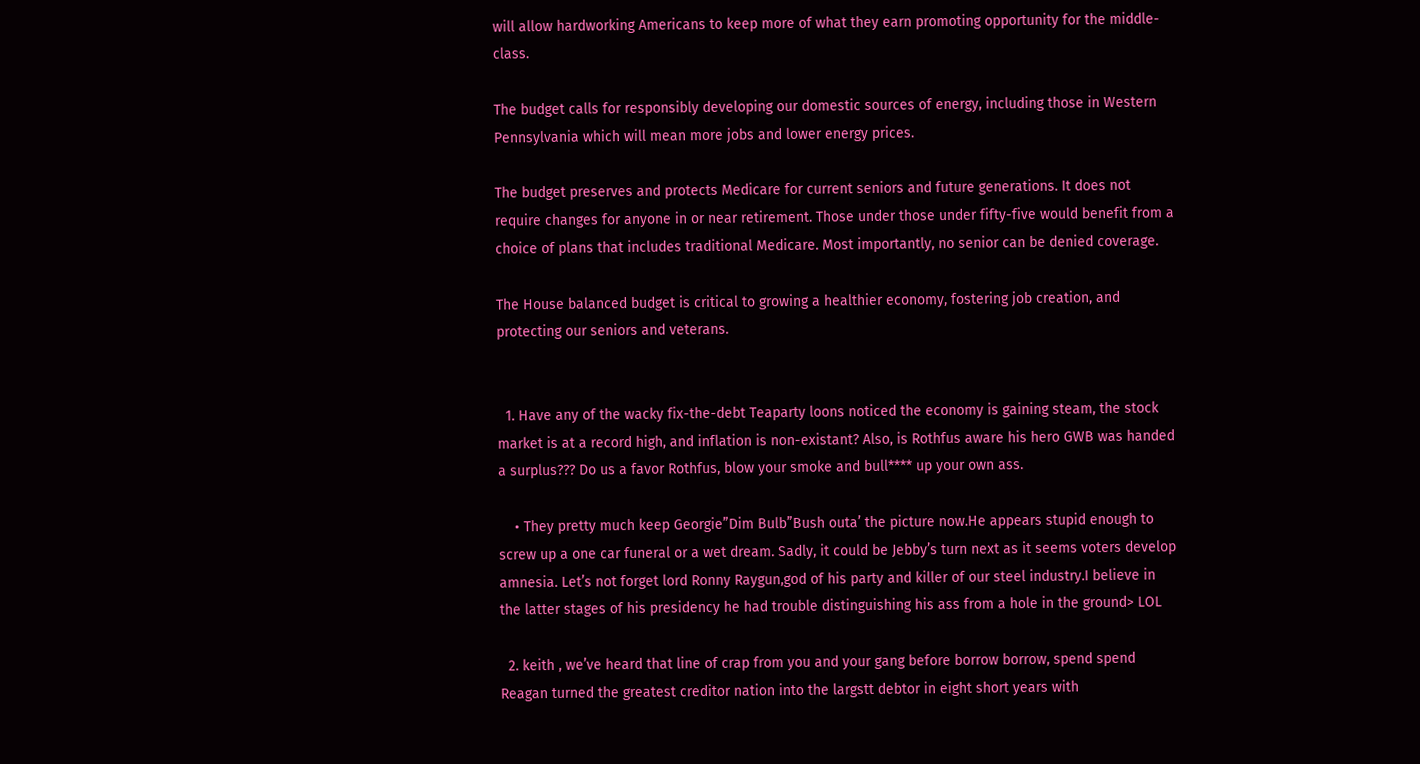will allow hardworking Americans to keep more of what they earn promoting opportunity for the middle-class.

The budget calls for responsibly developing our domestic sources of energy, including those in Western Pennsylvania which will mean more jobs and lower energy prices.

The budget preserves and protects Medicare for current seniors and future generations. It does not require changes for anyone in or near retirement. Those under those under fifty-five would benefit from a choice of plans that includes traditional Medicare. Most importantly, no senior can be denied coverage.

The House balanced budget is critical to growing a healthier economy, fostering job creation, and protecting our seniors and veterans.


  1. Have any of the wacky fix-the-debt Teaparty loons noticed the economy is gaining steam, the stock market is at a record high, and inflation is non-existant? Also, is Rothfus aware his hero GWB was handed a surplus??? Do us a favor Rothfus, blow your smoke and bull**** up your own ass.

    • They pretty much keep Georgie”Dim Bulb”Bush outa’ the picture now.He appears stupid enough to screw up a one car funeral or a wet dream. Sadly, it could be Jebby’s turn next as it seems voters develop amnesia. Let’s not forget lord Ronny Raygun,god of his party and killer of our steel industry.I believe in the latter stages of his presidency he had trouble distinguishing his ass from a hole in the ground> LOL

  2. keith , we’ve heard that line of crap from you and your gang before borrow borrow, spend spend Reagan turned the greatest creditor nation into the largstt debtor in eight short years with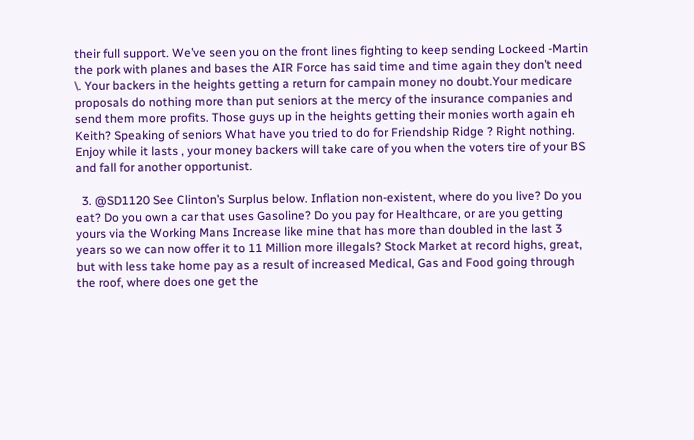their full support. We’ve seen you on the front lines fighting to keep sending Lockeed -Martin the pork with planes and bases the AIR Force has said time and time again they don’t need \. Your backers in the heights getting a return for campain money no doubt.Your medicare proposals do nothing more than put seniors at the mercy of the insurance companies and send them more profits. Those guys up in the heights getting their monies worth again eh Keith? Speaking of seniors What have you tried to do for Friendship Ridge ? Right nothing. Enjoy while it lasts , your money backers will take care of you when the voters tire of your BS and fall for another opportunist.

  3. @SD1120 See Clinton’s Surplus below. Inflation non-existent, where do you live? Do you eat? Do you own a car that uses Gasoline? Do you pay for Healthcare, or are you getting yours via the Working Mans Increase like mine that has more than doubled in the last 3 years so we can now offer it to 11 Million more illegals? Stock Market at record highs, great, but with less take home pay as a result of increased Medical, Gas and Food going through the roof, where does one get the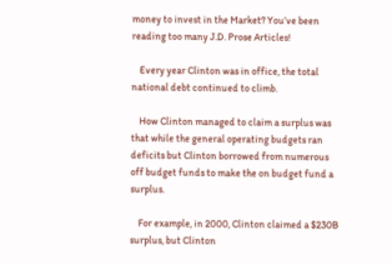money to invest in the Market? You’ve been reading too many J.D. Prose Articles!

    Every year Clinton was in office, the total national debt continued to climb.

    How Clinton managed to claim a surplus was that while the general operating budgets ran deficits but Clinton borrowed from numerous off budget funds to make the on budget fund a surplus.

    For example, in 2000, Clinton claimed a $230B surplus, but Clinton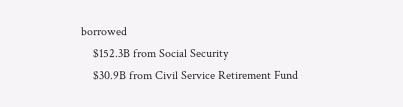borrowed
    $152.3B from Social Security
    $30.9B from Civil Service Retirement Fund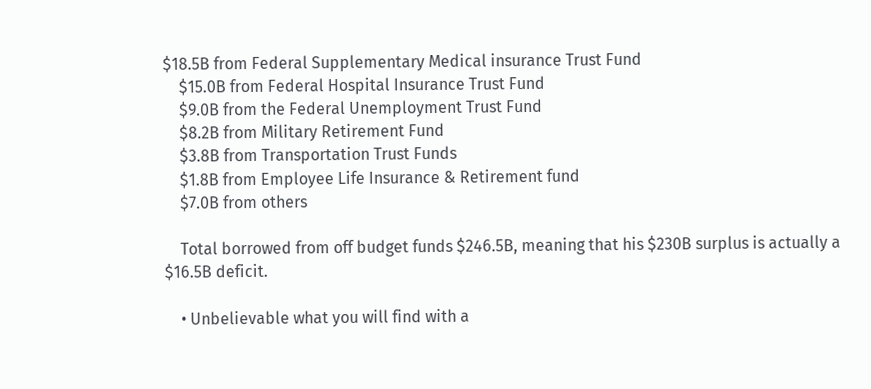$18.5B from Federal Supplementary Medical insurance Trust Fund
    $15.0B from Federal Hospital Insurance Trust Fund
    $9.0B from the Federal Unemployment Trust Fund
    $8.2B from Military Retirement Fund
    $3.8B from Transportation Trust Funds
    $1.8B from Employee Life Insurance & Retirement fund
    $7.0B from others

    Total borrowed from off budget funds $246.5B, meaning that his $230B surplus is actually a $16.5B deficit.

    • Unbelievable what you will find with a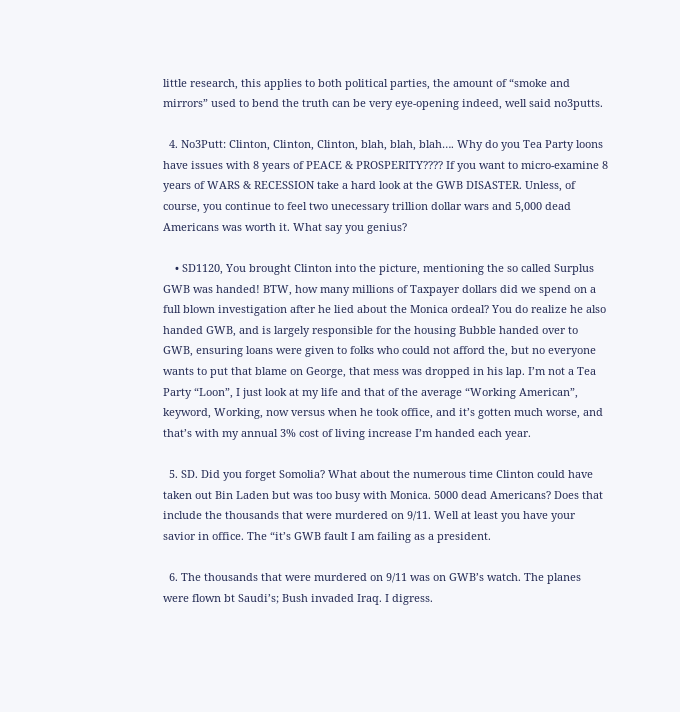little research, this applies to both political parties, the amount of “smoke and mirrors” used to bend the truth can be very eye-opening indeed, well said no3putts.

  4. No3Putt: Clinton, Clinton, Clinton, blah, blah, blah…. Why do you Tea Party loons have issues with 8 years of PEACE & PROSPERITY???? If you want to micro-examine 8 years of WARS & RECESSION take a hard look at the GWB DISASTER. Unless, of course, you continue to feel two unecessary trillion dollar wars and 5,000 dead Americans was worth it. What say you genius?

    • SD1120, You brought Clinton into the picture, mentioning the so called Surplus GWB was handed! BTW, how many millions of Taxpayer dollars did we spend on a full blown investigation after he lied about the Monica ordeal? You do realize he also handed GWB, and is largely responsible for the housing Bubble handed over to GWB, ensuring loans were given to folks who could not afford the, but no everyone wants to put that blame on George, that mess was dropped in his lap. I’m not a Tea Party “Loon”, I just look at my life and that of the average “Working American”, keyword, Working, now versus when he took office, and it’s gotten much worse, and that’s with my annual 3% cost of living increase I’m handed each year.

  5. SD. Did you forget Somolia? What about the numerous time Clinton could have taken out Bin Laden but was too busy with Monica. 5000 dead Americans? Does that include the thousands that were murdered on 9/11. Well at least you have your savior in office. The “it’s GWB fault I am failing as a president.

  6. The thousands that were murdered on 9/11 was on GWB’s watch. The planes were flown bt Saudi’s; Bush invaded Iraq. I digress.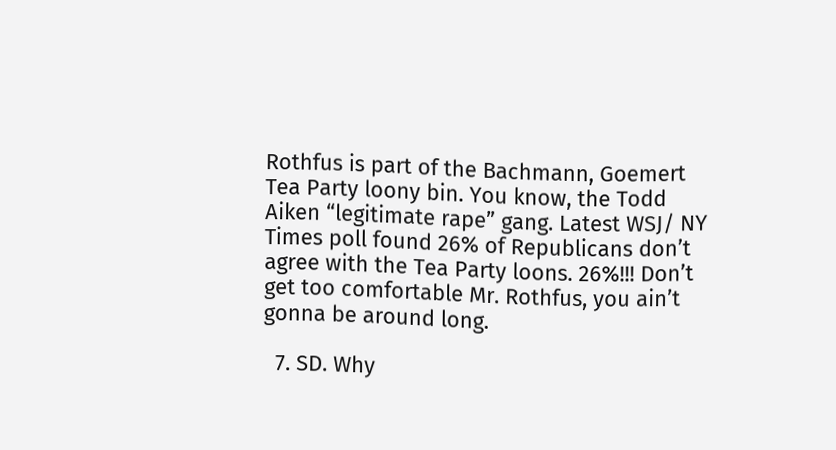Rothfus is part of the Bachmann, Goemert Tea Party loony bin. You know, the Todd Aiken “legitimate rape” gang. Latest WSJ/ NY Times poll found 26% of Republicans don’t agree with the Tea Party loons. 26%!!! Don’t get too comfortable Mr. Rothfus, you ain’t gonna be around long.

  7. SD. Why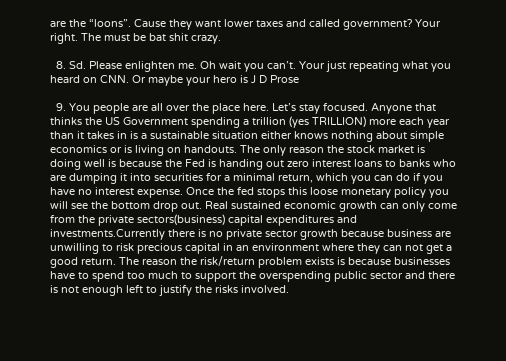are the “loons”. Cause they want lower taxes and called government? Your right. The must be bat shit crazy.

  8. Sd. Please enlighten me. Oh wait you can’t. Your just repeating what you heard on CNN. Or maybe your hero is J D Prose

  9. You people are all over the place here. Let’s stay focused. Anyone that thinks the US Government spending a trillion (yes TRILLION) more each year than it takes in is a sustainable situation either knows nothing about simple economics or is living on handouts. The only reason the stock market is doing well is because the Fed is handing out zero interest loans to banks who are dumping it into securities for a minimal return, which you can do if you have no interest expense. Once the fed stops this loose monetary policy you will see the bottom drop out. Real sustained economic growth can only come from the private sectors(business) capital expenditures and investments.Currently there is no private sector growth because business are unwilling to risk precious capital in an environment where they can not get a good return. The reason the risk/return problem exists is because businesses have to spend too much to support the overspending public sector and there is not enough left to justify the risks involved.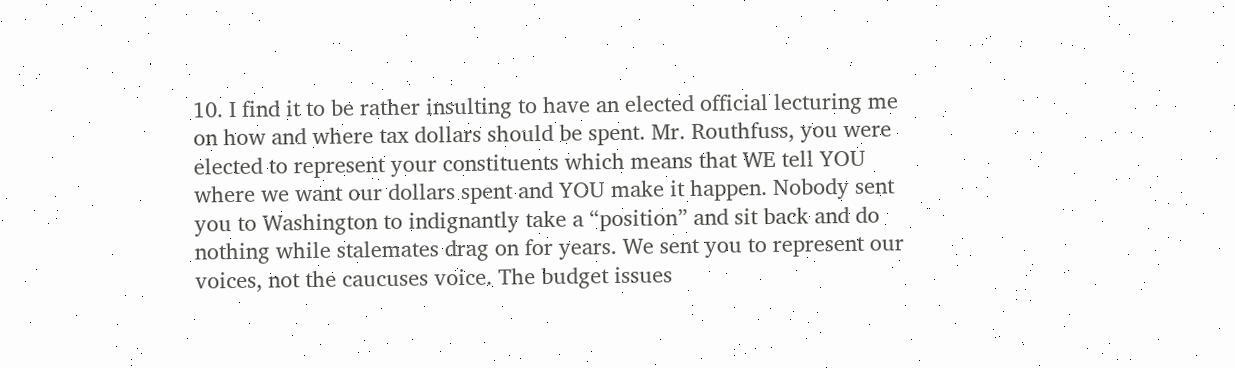10. I find it to be rather insulting to have an elected official lecturing me on how and where tax dollars should be spent. Mr. Routhfuss, you were elected to represent your constituents which means that WE tell YOU where we want our dollars spent and YOU make it happen. Nobody sent you to Washington to indignantly take a “position” and sit back and do nothing while stalemates drag on for years. We sent you to represent our voices, not the caucuses voice. The budget issues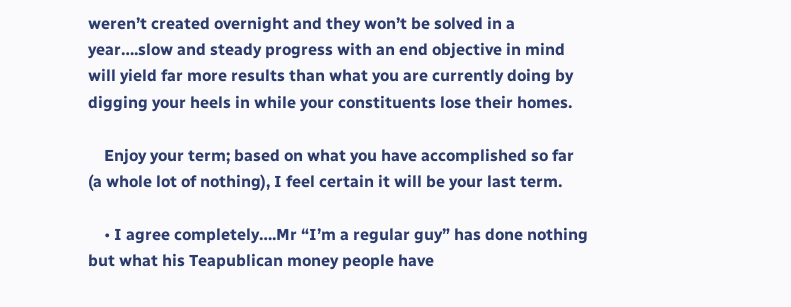weren’t created overnight and they won’t be solved in a year….slow and steady progress with an end objective in mind will yield far more results than what you are currently doing by digging your heels in while your constituents lose their homes.

    Enjoy your term; based on what you have accomplished so far (a whole lot of nothing), I feel certain it will be your last term.

    • I agree completely….Mr “I’m a regular guy” has done nothing but what his Teapublican money people have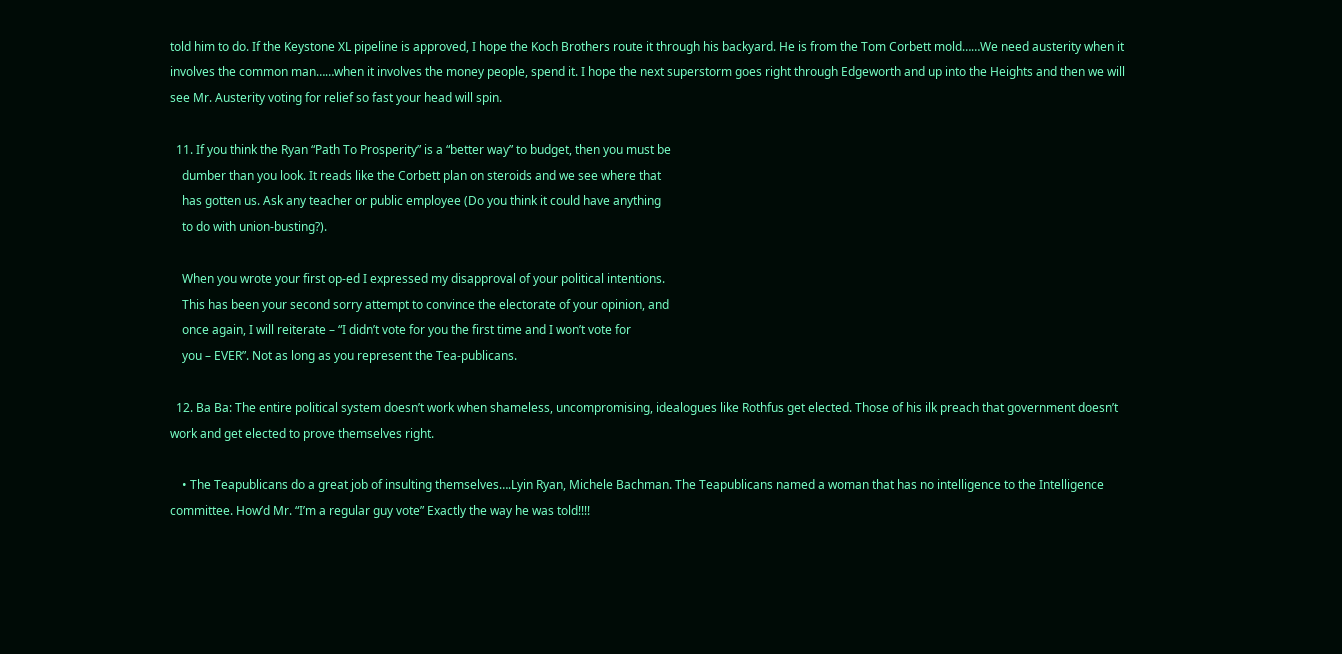told him to do. If the Keystone XL pipeline is approved, I hope the Koch Brothers route it through his backyard. He is from the Tom Corbett mold……We need austerity when it involves the common man……when it involves the money people, spend it. I hope the next superstorm goes right through Edgeworth and up into the Heights and then we will see Mr. Austerity voting for relief so fast your head will spin.

  11. If you think the Ryan “Path To Prosperity” is a “better way” to budget, then you must be
    dumber than you look. It reads like the Corbett plan on steroids and we see where that
    has gotten us. Ask any teacher or public employee (Do you think it could have anything
    to do with union-busting?).

    When you wrote your first op-ed I expressed my disapproval of your political intentions.
    This has been your second sorry attempt to convince the electorate of your opinion, and
    once again, I will reiterate – “I didn’t vote for you the first time and I won’t vote for
    you – EVER”. Not as long as you represent the Tea-publicans.

  12. Ba Ba: The entire political system doesn’t work when shameless, uncompromising, idealogues like Rothfus get elected. Those of his ilk preach that government doesn’t work and get elected to prove themselves right.

    • The Teapublicans do a great job of insulting themselves….Lyin Ryan, Michele Bachman. The Teapublicans named a woman that has no intelligence to the Intelligence committee. How’d Mr. “I’m a regular guy vote” Exactly the way he was told!!!!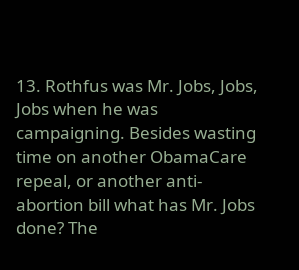13. Rothfus was Mr. Jobs, Jobs, Jobs when he was campaigning. Besides wasting time on another ObamaCare repeal, or another anti-abortion bill what has Mr. Jobs done? The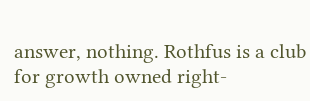answer, nothing. Rothfus is a club for growth owned right-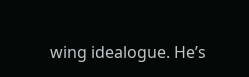wing idealogue. He’s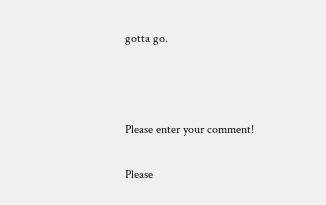gotta go.



Please enter your comment!

Please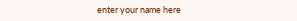enter your name here